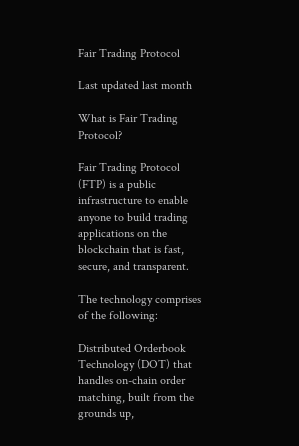Fair Trading Protocol

Last updated last month

What is Fair Trading Protocol?

Fair Trading Protocol (FTP) is a public infrastructure to enable anyone to build trading applications on the blockchain that is fast, secure, and transparent.

The technology comprises of the following:

Distributed Orderbook Technology (DOT) that handles on-chain order matching, built from the grounds up,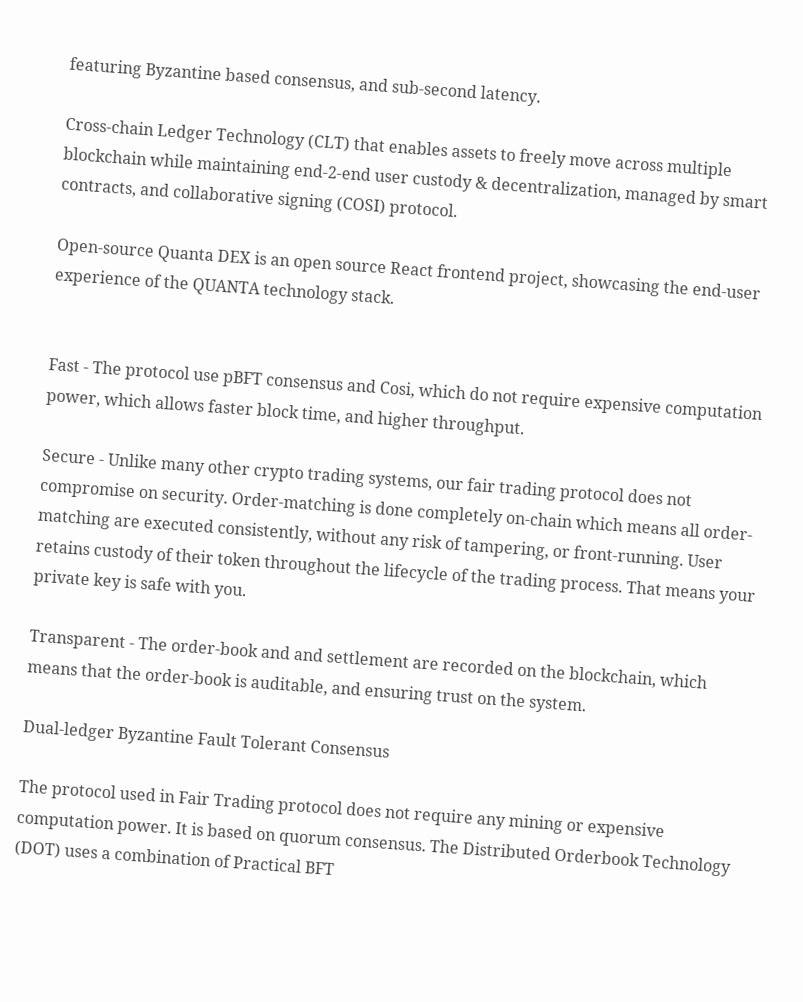featuring Byzantine based consensus, and sub-second latency.

Cross-chain Ledger Technology (CLT) that enables assets to freely move across multiple blockchain while maintaining end-2-end user custody & decentralization, managed by smart contracts, and collaborative signing (COSI) protocol.

Open-source Quanta DEX is an open source React frontend project, showcasing the end-user experience of the QUANTA technology stack.


Fast - The protocol use pBFT consensus and Cosi, which do not require expensive computation power, which allows faster block time, and higher throughput.

Secure - Unlike many other crypto trading systems, our fair trading protocol does not compromise on security. Order-matching is done completely on-chain which means all order-matching are executed consistently, without any risk of tampering, or front-running. User retains custody of their token throughout the lifecycle of the trading process. That means your private key is safe with you.

Transparent - The order-book and and settlement are recorded on the blockchain, which means that the order-book is auditable, and ensuring trust on the system.

Dual-ledger Byzantine Fault Tolerant Consensus

The protocol used in Fair Trading protocol does not require any mining or expensive computation power. It is based on quorum consensus. The Distributed Orderbook Technology (DOT) uses a combination of Practical BFT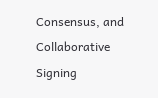Consensus, and Collaborative Signing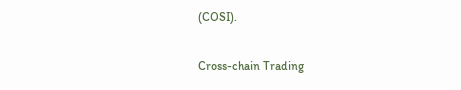(COSI).

Cross-chain Trading